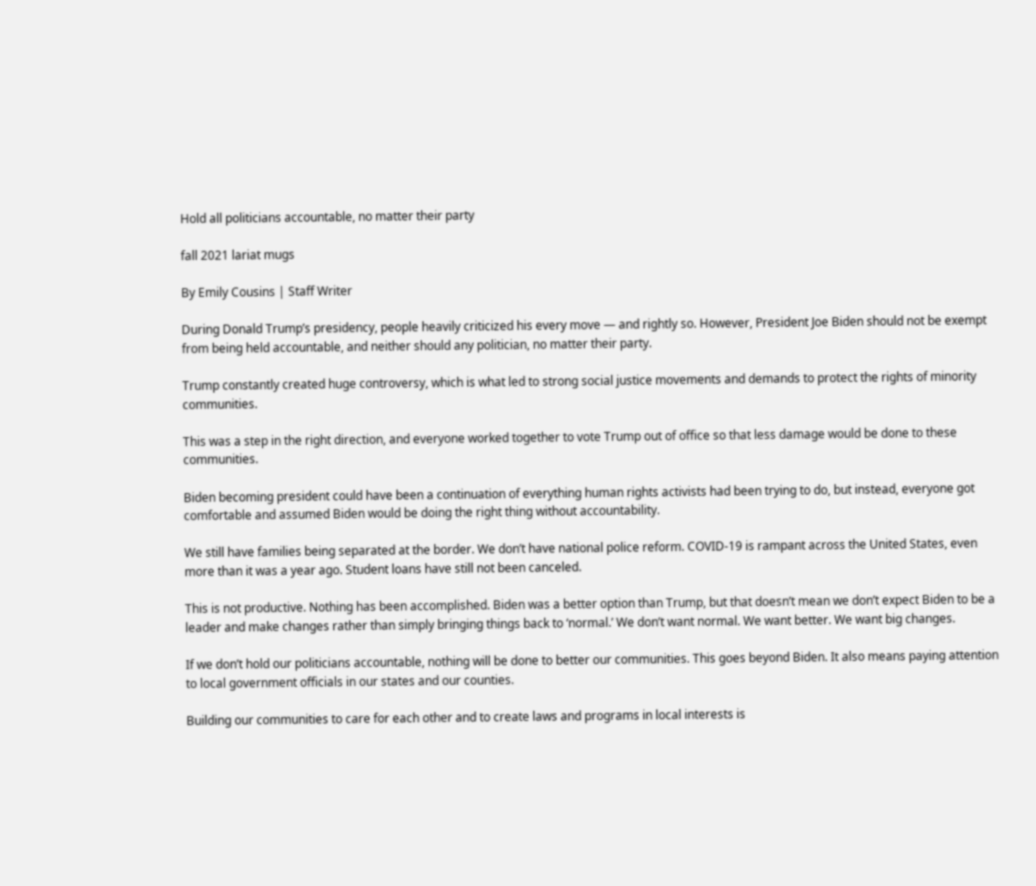Hold all politicians accountable, no matter their party

fall 2021 lariat mugs

By Emily Cousins | Staff Writer

During Donald Trump’s presidency, people heavily criticized his every move — and rightly so. However, President Joe Biden should not be exempt from being held accountable, and neither should any politician, no matter their party.

Trump constantly created huge controversy, which is what led to strong social justice movements and demands to protect the rights of minority communities.

This was a step in the right direction, and everyone worked together to vote Trump out of office so that less damage would be done to these communities.

Biden becoming president could have been a continuation of everything human rights activists had been trying to do, but instead, everyone got comfortable and assumed Biden would be doing the right thing without accountability.

We still have families being separated at the border. We don’t have national police reform. COVID-19 is rampant across the United States, even more than it was a year ago. Student loans have still not been canceled.

This is not productive. Nothing has been accomplished. Biden was a better option than Trump, but that doesn’t mean we don’t expect Biden to be a leader and make changes rather than simply bringing things back to ‘normal.’ We don’t want normal. We want better. We want big changes.

If we don’t hold our politicians accountable, nothing will be done to better our communities. This goes beyond Biden. It also means paying attention to local government officials in our states and our counties.

Building our communities to care for each other and to create laws and programs in local interests is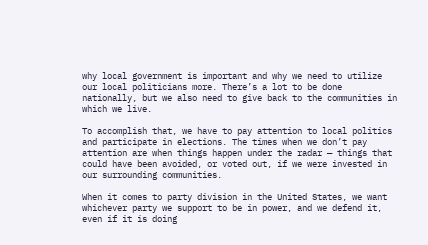why local government is important and why we need to utilize our local politicians more. There’s a lot to be done nationally, but we also need to give back to the communities in which we live.

To accomplish that, we have to pay attention to local politics and participate in elections. The times when we don’t pay attention are when things happen under the radar — things that could have been avoided, or voted out, if we were invested in our surrounding communities.

When it comes to party division in the United States, we want whichever party we support to be in power, and we defend it, even if it is doing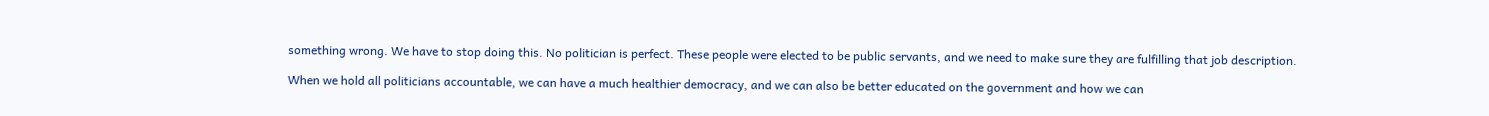something wrong. We have to stop doing this. No politician is perfect. These people were elected to be public servants, and we need to make sure they are fulfilling that job description.

When we hold all politicians accountable, we can have a much healthier democracy, and we can also be better educated on the government and how we can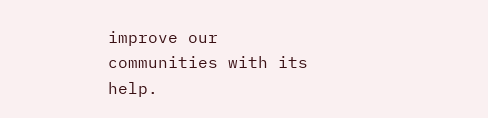improve our communities with its help.